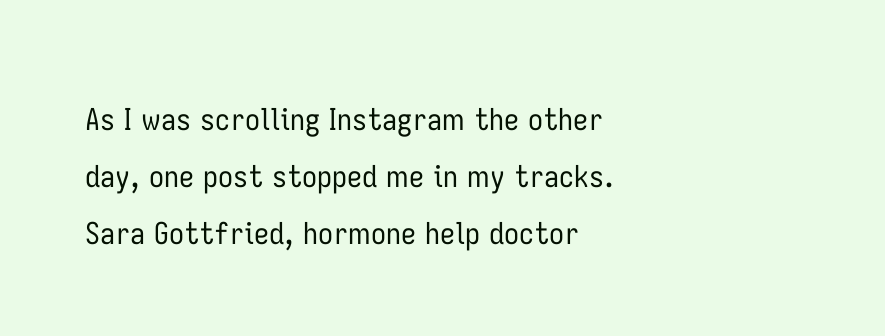As I was scrolling Instagram the other day, one post stopped me in my tracks. Sara Gottfried, hormone help doctor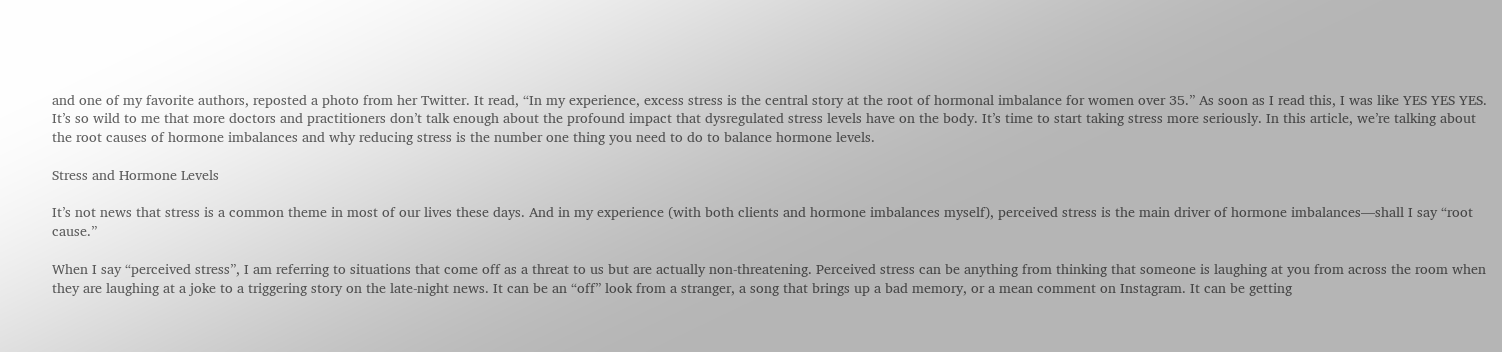and one of my favorite authors, reposted a photo from her Twitter. It read, “In my experience, excess stress is the central story at the root of hormonal imbalance for women over 35.” As soon as I read this, I was like YES YES YES. It’s so wild to me that more doctors and practitioners don’t talk enough about the profound impact that dysregulated stress levels have on the body. It’s time to start taking stress more seriously. In this article, we’re talking about the root causes of hormone imbalances and why reducing stress is the number one thing you need to do to balance hormone levels.

Stress and Hormone Levels

It’s not news that stress is a common theme in most of our lives these days. And in my experience (with both clients and hormone imbalances myself), perceived stress is the main driver of hormone imbalances—shall I say “root cause.”

When I say “perceived stress”, I am referring to situations that come off as a threat to us but are actually non-threatening. Perceived stress can be anything from thinking that someone is laughing at you from across the room when they are laughing at a joke to a triggering story on the late-night news. It can be an “off” look from a stranger, a song that brings up a bad memory, or a mean comment on Instagram. It can be getting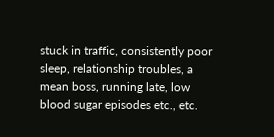stuck in traffic, consistently poor sleep, relationship troubles, a mean boss, running late, low blood sugar episodes etc., etc.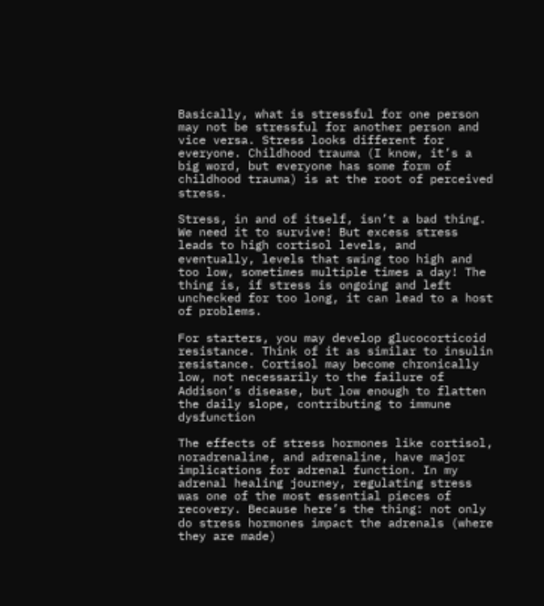Basically, what is stressful for one person may not be stressful for another person and vice versa. Stress looks different for everyone. Childhood trauma (I know, it’s a big word, but everyone has some form of childhood trauma) is at the root of perceived stress.

Stress, in and of itself, isn’t a bad thing. We need it to survive! But excess stress leads to high cortisol levels, and eventually, levels that swing too high and too low, sometimes multiple times a day! The thing is, if stress is ongoing and left unchecked for too long, it can lead to a host of problems.

For starters, you may develop glucocorticoid resistance. Think of it as similar to insulin resistance. Cortisol may become chronically low, not necessarily to the failure of Addison’s disease, but low enough to flatten the daily slope, contributing to immune dysfunction

The effects of stress hormones like cortisol, noradrenaline, and adrenaline, have major implications for adrenal function. In my adrenal healing journey, regulating stress was one of the most essential pieces of recovery. Because here’s the thing: not only do stress hormones impact the adrenals (where they are made)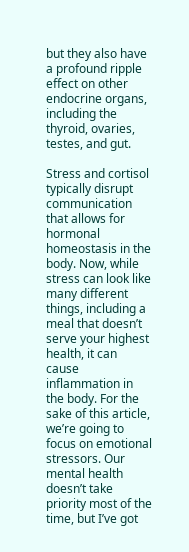but they also have a profound ripple effect on other endocrine organs, including the thyroid, ovaries, testes, and gut.

Stress and cortisol typically disrupt communication that allows for hormonal homeostasis in the body. Now, while stress can look like many different things, including a meal that doesn’t serve your highest health, it can cause inflammation in the body. For the sake of this article, we’re going to focus on emotional stressors. Our mental health doesn’t take priority most of the time, but I’ve got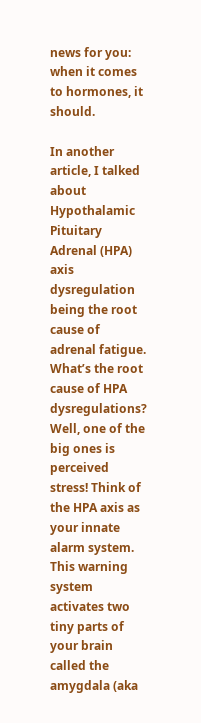news for you: when it comes to hormones, it should.

In another article, I talked about Hypothalamic Pituitary Adrenal (HPA) axis dysregulation being the root cause of adrenal fatigue. What’s the root cause of HPA dysregulations? Well, one of the big ones is perceived stress! Think of the HPA axis as your innate alarm system. This warning system activates two tiny parts of your brain called the amygdala (aka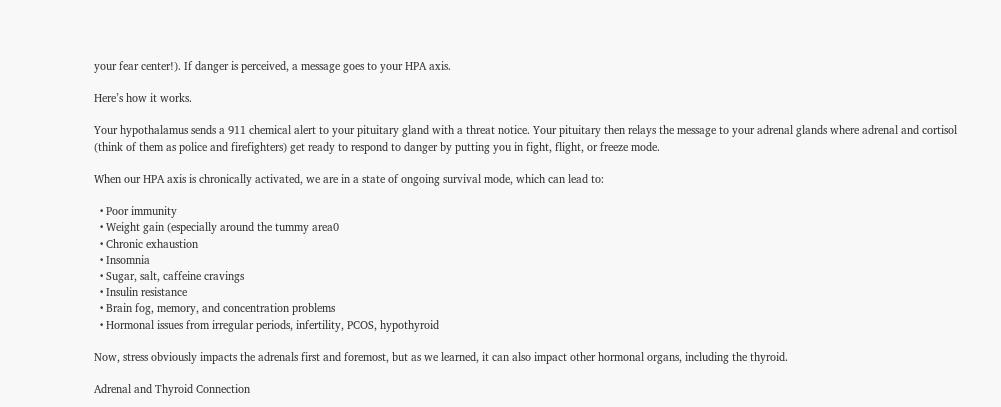your fear center!). If danger is perceived, a message goes to your HPA axis.

Here’s how it works.

Your hypothalamus sends a 911 chemical alert to your pituitary gland with a threat notice. Your pituitary then relays the message to your adrenal glands where adrenal and cortisol (think of them as police and firefighters) get ready to respond to danger by putting you in fight, flight, or freeze mode.

When our HPA axis is chronically activated, we are in a state of ongoing survival mode, which can lead to:

  • Poor immunity
  • Weight gain (especially around the tummy area0
  • Chronic exhaustion
  • Insomnia
  • Sugar, salt, caffeine cravings
  • Insulin resistance
  • Brain fog, memory, and concentration problems
  • Hormonal issues from irregular periods, infertility, PCOS, hypothyroid

Now, stress obviously impacts the adrenals first and foremost, but as we learned, it can also impact other hormonal organs, including the thyroid.

Adrenal and Thyroid Connection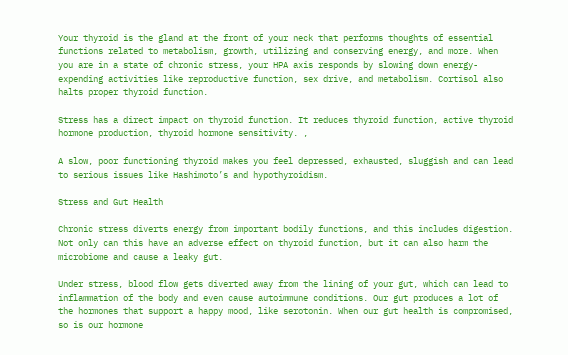Your thyroid is the gland at the front of your neck that performs thoughts of essential functions related to metabolism, growth, utilizing and conserving energy, and more. When you are in a state of chronic stress, your HPA axis responds by slowing down energy-expending activities like reproductive function, sex drive, and metabolism. Cortisol also halts proper thyroid function.

Stress has a direct impact on thyroid function. It reduces thyroid function, active thyroid hormone production, thyroid hormone sensitivity. ,

A slow, poor functioning thyroid makes you feel depressed, exhausted, sluggish and can lead to serious issues like Hashimoto’s and hypothyroidism.

Stress and Gut Health

Chronic stress diverts energy from important bodily functions, and this includes digestion. Not only can this have an adverse effect on thyroid function, but it can also harm the microbiome and cause a leaky gut.

Under stress, blood flow gets diverted away from the lining of your gut, which can lead to inflammation of the body and even cause autoimmune conditions. Our gut produces a lot of the hormones that support a happy mood, like serotonin. When our gut health is compromised, so is our hormone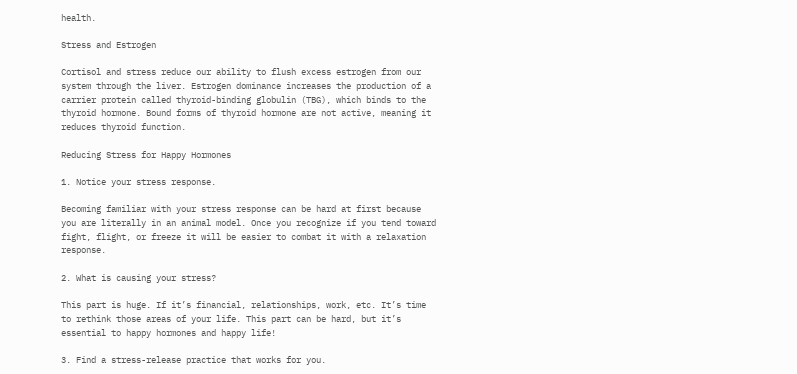health.

Stress and Estrogen

Cortisol and stress reduce our ability to flush excess estrogen from our system through the liver. Estrogen dominance increases the production of a carrier protein called thyroid-binding globulin (TBG), which binds to the thyroid hormone. Bound forms of thyroid hormone are not active, meaning it reduces thyroid function.

Reducing Stress for Happy Hormones

1. Notice your stress response.

Becoming familiar with your stress response can be hard at first because you are literally in an animal model. Once you recognize if you tend toward fight, flight, or freeze it will be easier to combat it with a relaxation response.

2. What is causing your stress?

This part is huge. If it’s financial, relationships, work, etc. It’s time to rethink those areas of your life. This part can be hard, but it’s essential to happy hormones and happy life!

3. Find a stress-release practice that works for you.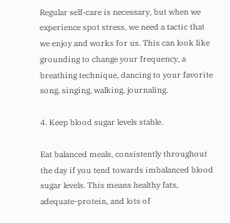Regular self-care is necessary, but when we experience spot stress, we need a tactic that we enjoy and works for us. This can look like grounding to change your frequency, a breathing technique, dancing to your favorite song, singing, walking, journaling.

4. Keep blood sugar levels stable.

Eat balanced meals, consistently throughout the day if you tend towards imbalanced blood sugar levels. This means healthy fats, adequate-protein, and lots of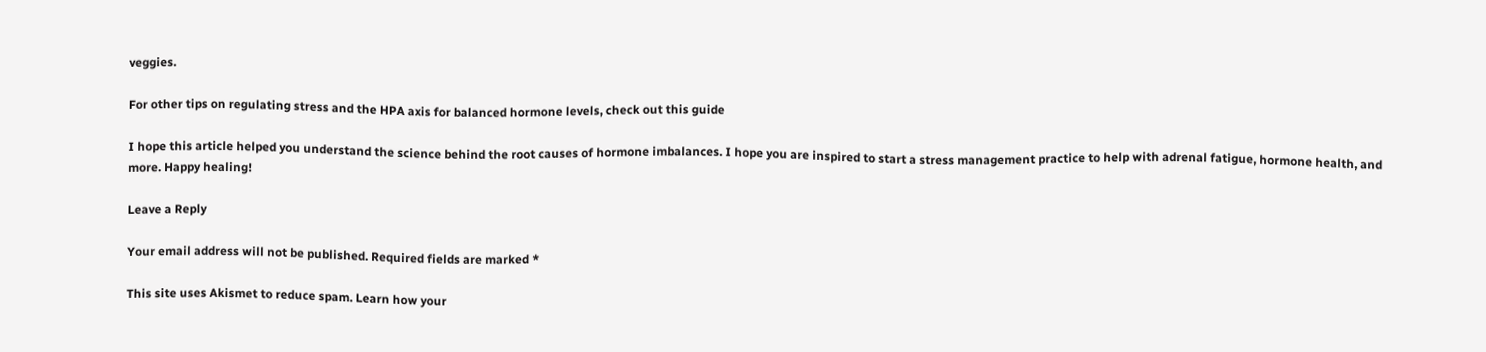veggies.

For other tips on regulating stress and the HPA axis for balanced hormone levels, check out this guide

I hope this article helped you understand the science behind the root causes of hormone imbalances. I hope you are inspired to start a stress management practice to help with adrenal fatigue, hormone health, and more. Happy healing!

Leave a Reply

Your email address will not be published. Required fields are marked *

This site uses Akismet to reduce spam. Learn how your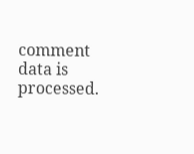comment data is processed.